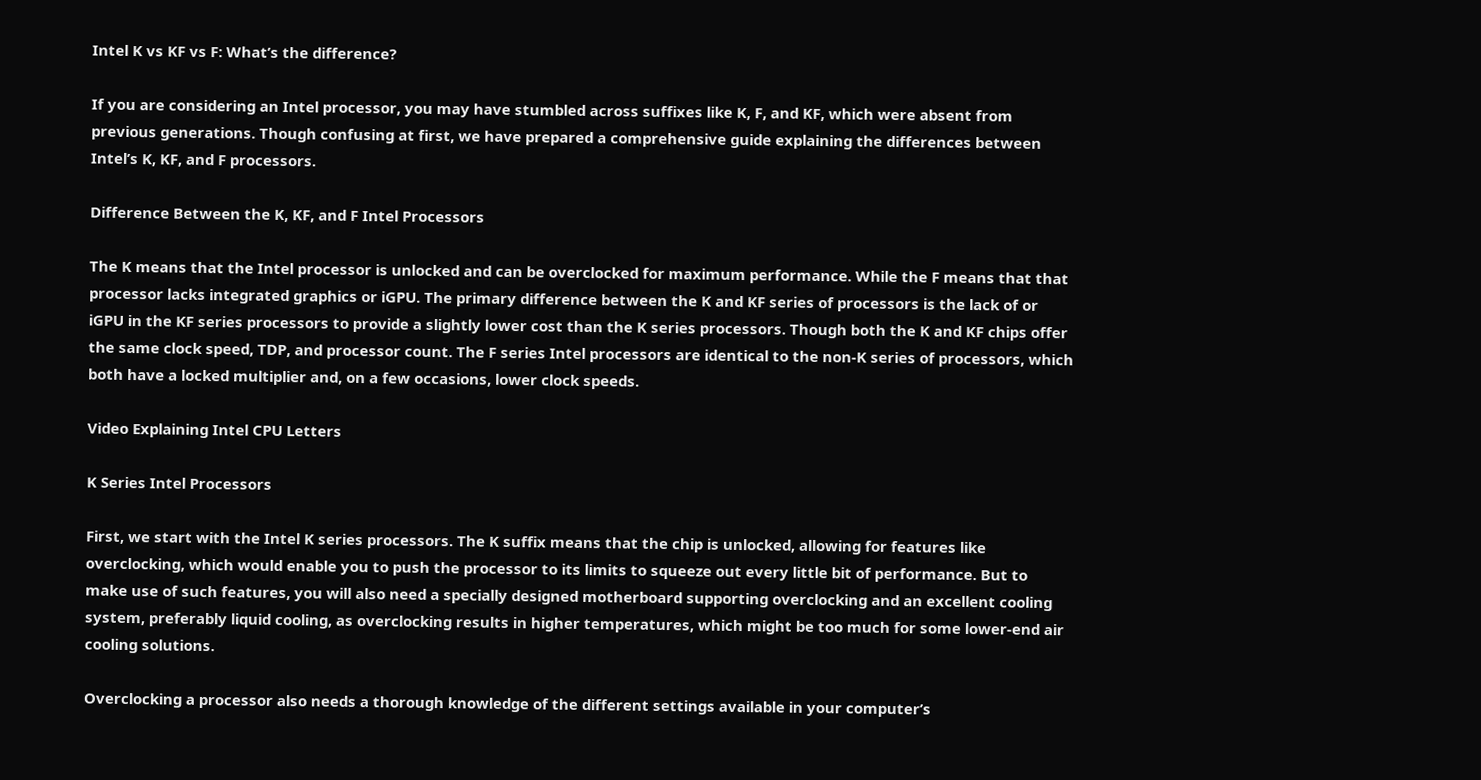Intel K vs KF vs F: What’s the difference?

If you are considering an Intel processor, you may have stumbled across suffixes like K, F, and KF, which were absent from previous generations. Though confusing at first, we have prepared a comprehensive guide explaining the differences between Intel’s K, KF, and F processors.

Difference Between the K, KF, and F Intel Processors

The K means that the Intel processor is unlocked and can be overclocked for maximum performance. While the F means that that processor lacks integrated graphics or iGPU. The primary difference between the K and KF series of processors is the lack of or iGPU in the KF series processors to provide a slightly lower cost than the K series processors. Though both the K and KF chips offer the same clock speed, TDP, and processor count. The F series Intel processors are identical to the non-K series of processors, which both have a locked multiplier and, on a few occasions, lower clock speeds.

Video Explaining Intel CPU Letters

K Series Intel Processors

First, we start with the Intel K series processors. The K suffix means that the chip is unlocked, allowing for features like overclocking, which would enable you to push the processor to its limits to squeeze out every little bit of performance. But to make use of such features, you will also need a specially designed motherboard supporting overclocking and an excellent cooling system, preferably liquid cooling, as overclocking results in higher temperatures, which might be too much for some lower-end air cooling solutions.

Overclocking a processor also needs a thorough knowledge of the different settings available in your computer’s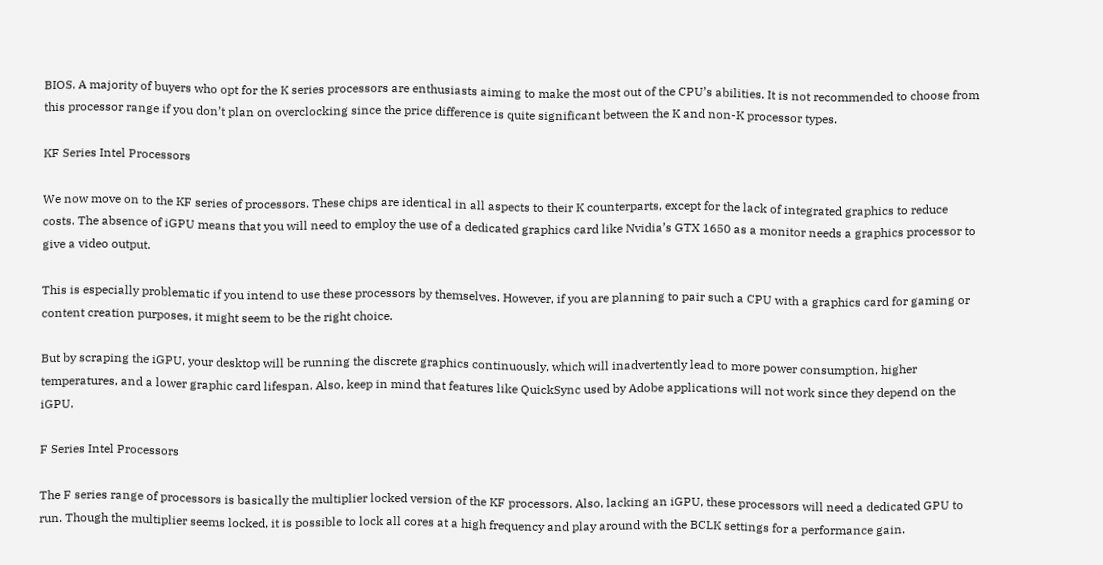BIOS. A majority of buyers who opt for the K series processors are enthusiasts aiming to make the most out of the CPU’s abilities. It is not recommended to choose from this processor range if you don’t plan on overclocking since the price difference is quite significant between the K and non-K processor types.

KF Series Intel Processors

We now move on to the KF series of processors. These chips are identical in all aspects to their K counterparts, except for the lack of integrated graphics to reduce costs. The absence of iGPU means that you will need to employ the use of a dedicated graphics card like Nvidia’s GTX 1650 as a monitor needs a graphics processor to give a video output.

This is especially problematic if you intend to use these processors by themselves. However, if you are planning to pair such a CPU with a graphics card for gaming or content creation purposes, it might seem to be the right choice.

But by scraping the iGPU, your desktop will be running the discrete graphics continuously, which will inadvertently lead to more power consumption, higher temperatures, and a lower graphic card lifespan. Also, keep in mind that features like QuickSync used by Adobe applications will not work since they depend on the iGPU.

F Series Intel Processors

The F series range of processors is basically the multiplier locked version of the KF processors. Also, lacking an iGPU, these processors will need a dedicated GPU to run. Though the multiplier seems locked, it is possible to lock all cores at a high frequency and play around with the BCLK settings for a performance gain.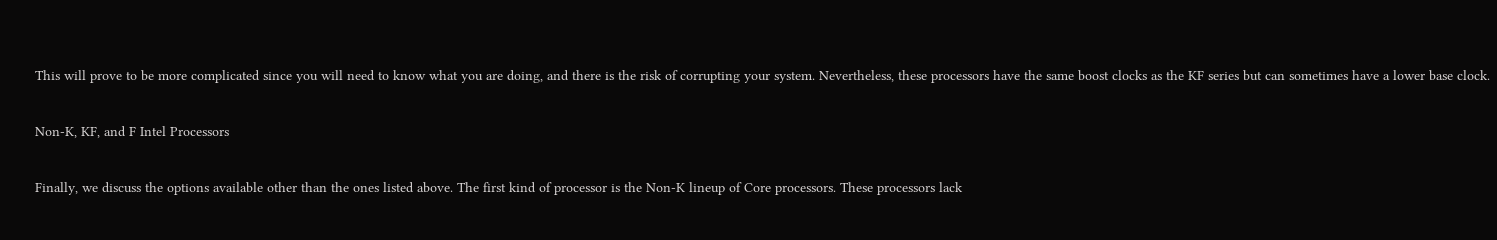This will prove to be more complicated since you will need to know what you are doing, and there is the risk of corrupting your system. Nevertheless, these processors have the same boost clocks as the KF series but can sometimes have a lower base clock.

Non-K, KF, and F Intel Processors

Finally, we discuss the options available other than the ones listed above. The first kind of processor is the Non-K lineup of Core processors. These processors lack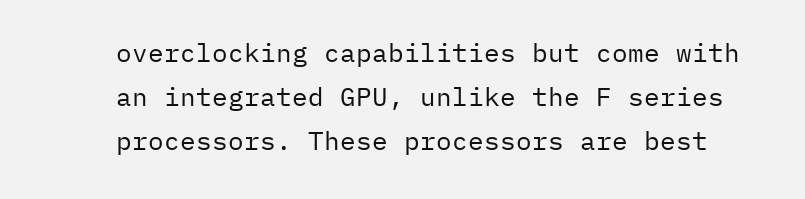overclocking capabilities but come with an integrated GPU, unlike the F series processors. These processors are best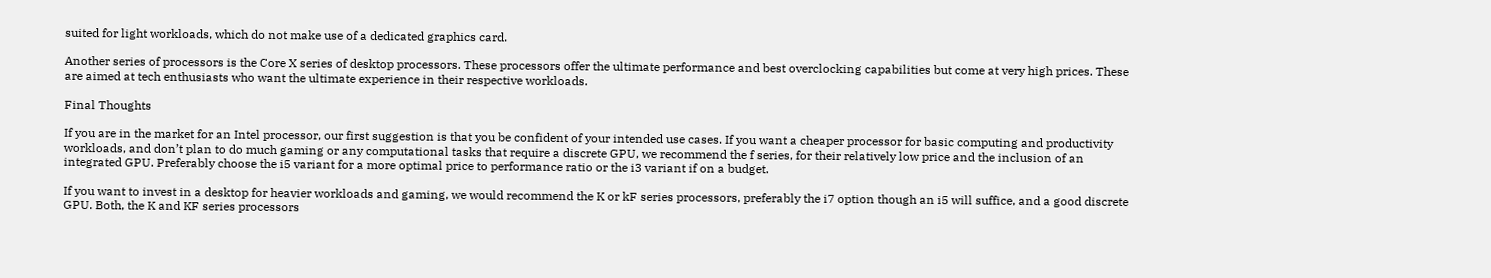suited for light workloads, which do not make use of a dedicated graphics card.

Another series of processors is the Core X series of desktop processors. These processors offer the ultimate performance and best overclocking capabilities but come at very high prices. These are aimed at tech enthusiasts who want the ultimate experience in their respective workloads.

Final Thoughts

If you are in the market for an Intel processor, our first suggestion is that you be confident of your intended use cases. If you want a cheaper processor for basic computing and productivity workloads, and don’t plan to do much gaming or any computational tasks that require a discrete GPU, we recommend the f series, for their relatively low price and the inclusion of an integrated GPU. Preferably choose the i5 variant for a more optimal price to performance ratio or the i3 variant if on a budget.

If you want to invest in a desktop for heavier workloads and gaming, we would recommend the K or kF series processors, preferably the i7 option though an i5 will suffice, and a good discrete GPU. Both, the K and KF series processors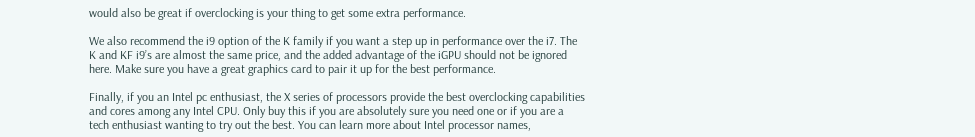would also be great if overclocking is your thing to get some extra performance.

We also recommend the i9 option of the K family if you want a step up in performance over the i7. The K and KF i9’s are almost the same price, and the added advantage of the iGPU should not be ignored here. Make sure you have a great graphics card to pair it up for the best performance.

Finally, if you an Intel pc enthusiast, the X series of processors provide the best overclocking capabilities and cores among any Intel CPU. Only buy this if you are absolutely sure you need one or if you are a tech enthusiast wanting to try out the best. You can learn more about Intel processor names,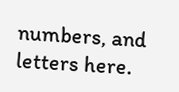numbers, and letters here.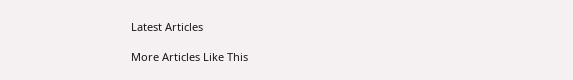Latest Articles

More Articles Like This